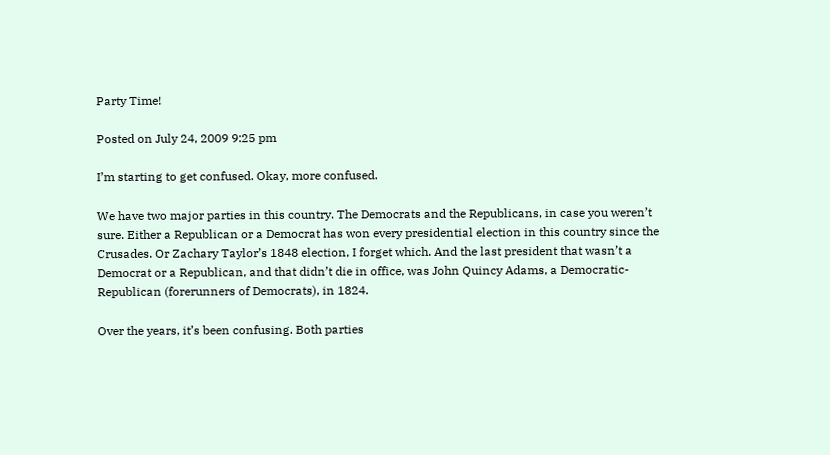Party Time!

Posted on July 24, 2009 9:25 pm

I’m starting to get confused. Okay, more confused.

We have two major parties in this country. The Democrats and the Republicans, in case you weren’t sure. Either a Republican or a Democrat has won every presidential election in this country since the Crusades. Or Zachary Taylor’s 1848 election, I forget which. And the last president that wasn’t a Democrat or a Republican, and that didn’t die in office, was John Quincy Adams, a Democratic-Republican (forerunners of Democrats), in 1824.

Over the years, it’s been confusing. Both parties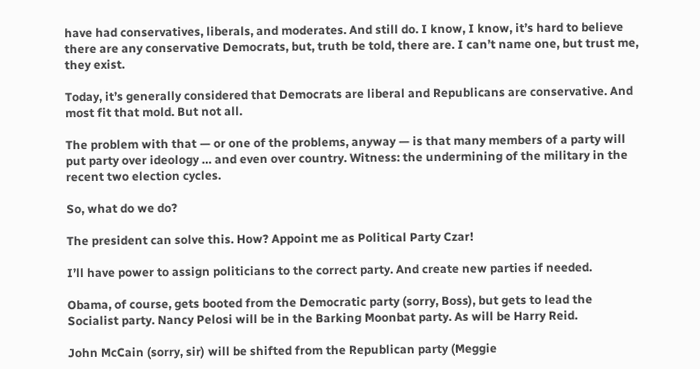have had conservatives, liberals, and moderates. And still do. I know, I know, it’s hard to believe there are any conservative Democrats, but, truth be told, there are. I can’t name one, but trust me, they exist.

Today, it’s generally considered that Democrats are liberal and Republicans are conservative. And most fit that mold. But not all.

The problem with that — or one of the problems, anyway — is that many members of a party will put party over ideology … and even over country. Witness: the undermining of the military in the recent two election cycles.

So, what do we do?

The president can solve this. How? Appoint me as Political Party Czar!

I’ll have power to assign politicians to the correct party. And create new parties if needed.

Obama, of course, gets booted from the Democratic party (sorry, Boss), but gets to lead the Socialist party. Nancy Pelosi will be in the Barking Moonbat party. As will be Harry Reid.

John McCain (sorry, sir) will be shifted from the Republican party (Meggie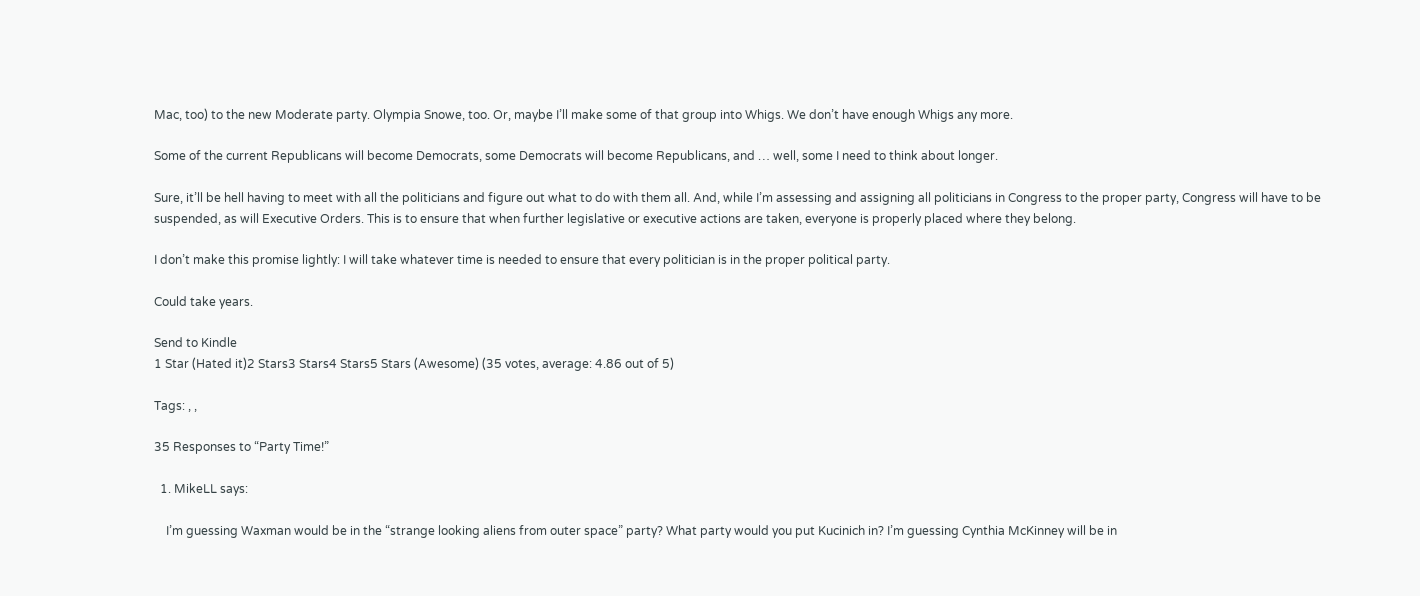Mac, too) to the new Moderate party. Olympia Snowe, too. Or, maybe I’ll make some of that group into Whigs. We don’t have enough Whigs any more.

Some of the current Republicans will become Democrats, some Democrats will become Republicans, and … well, some I need to think about longer.

Sure, it’ll be hell having to meet with all the politicians and figure out what to do with them all. And, while I’m assessing and assigning all politicians in Congress to the proper party, Congress will have to be suspended, as will Executive Orders. This is to ensure that when further legislative or executive actions are taken, everyone is properly placed where they belong.

I don’t make this promise lightly: I will take whatever time is needed to ensure that every politician is in the proper political party.

Could take years.

Send to Kindle
1 Star (Hated it)2 Stars3 Stars4 Stars5 Stars (Awesome) (35 votes, average: 4.86 out of 5)

Tags: , ,

35 Responses to “Party Time!”

  1. MikeLL says:

    I’m guessing Waxman would be in the “strange looking aliens from outer space” party? What party would you put Kucinich in? I’m guessing Cynthia McKinney will be in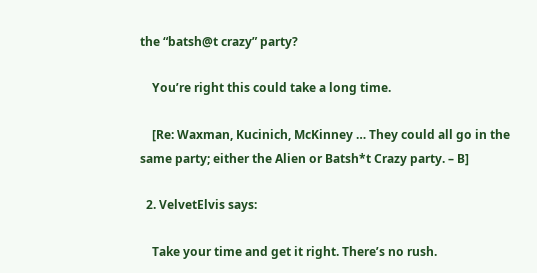the “batsh@t crazy” party?

    You’re right this could take a long time.

    [Re: Waxman, Kucinich, McKinney … They could all go in the same party; either the Alien or Batsh*t Crazy party. – B]

  2. VelvetElvis says:

    Take your time and get it right. There’s no rush.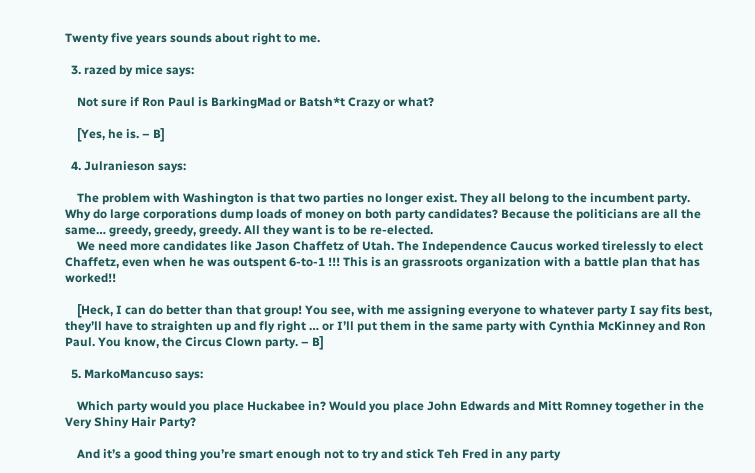Twenty five years sounds about right to me.

  3. razed by mice says:

    Not sure if Ron Paul is BarkingMad or Batsh*t Crazy or what?

    [Yes, he is. – B]

  4. Julranieson says:

    The problem with Washington is that two parties no longer exist. They all belong to the incumbent party. Why do large corporations dump loads of money on both party candidates? Because the politicians are all the same… greedy, greedy, greedy. All they want is to be re-elected.
    We need more candidates like Jason Chaffetz of Utah. The Independence Caucus worked tirelessly to elect Chaffetz, even when he was outspent 6-to-1 !!! This is an grassroots organization with a battle plan that has worked!!

    [Heck, I can do better than that group! You see, with me assigning everyone to whatever party I say fits best, they’ll have to straighten up and fly right … or I’ll put them in the same party with Cynthia McKinney and Ron Paul. You know, the Circus Clown party. – B]

  5. MarkoMancuso says:

    Which party would you place Huckabee in? Would you place John Edwards and Mitt Romney together in the Very Shiny Hair Party?

    And it’s a good thing you’re smart enough not to try and stick Teh Fred in any party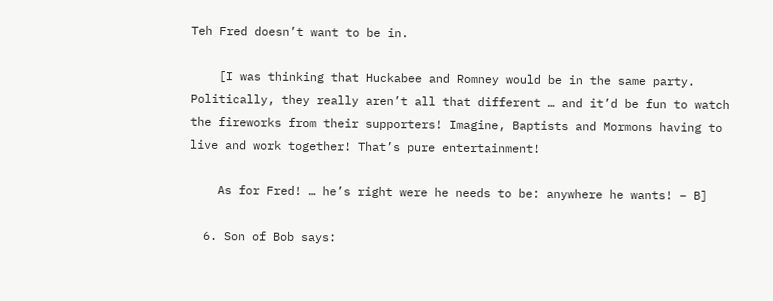Teh Fred doesn’t want to be in.

    [I was thinking that Huckabee and Romney would be in the same party. Politically, they really aren’t all that different … and it’d be fun to watch the fireworks from their supporters! Imagine, Baptists and Mormons having to live and work together! That’s pure entertainment!

    As for Fred! … he’s right were he needs to be: anywhere he wants! – B]

  6. Son of Bob says: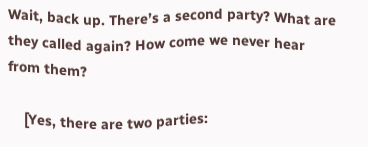Wait, back up. There’s a second party? What are they called again? How come we never hear from them?

    [Yes, there are two parties: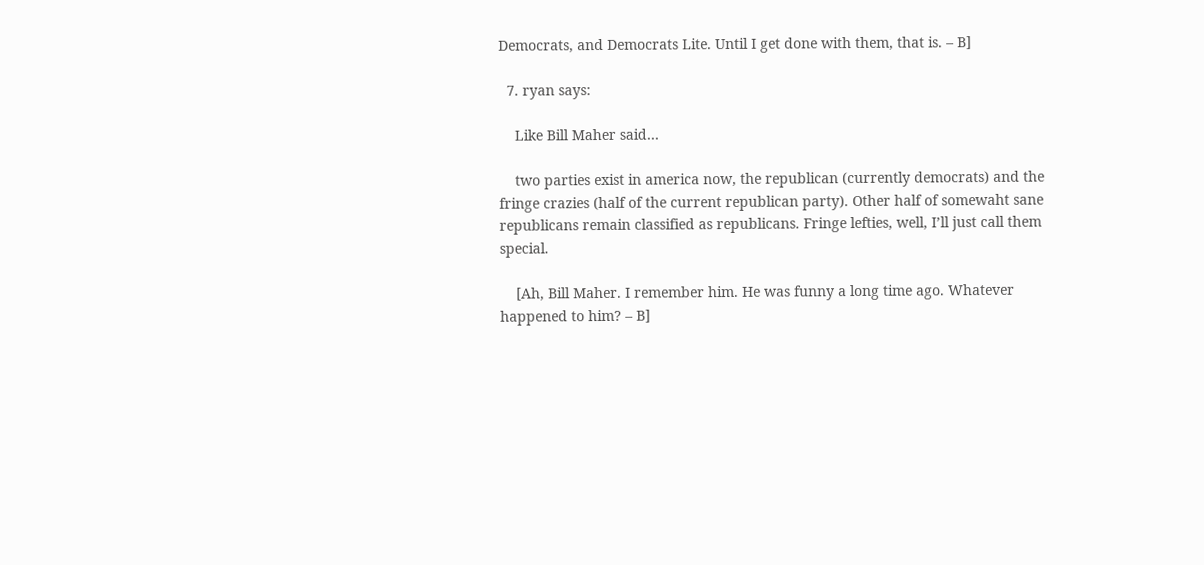Democrats, and Democrats Lite. Until I get done with them, that is. – B]

  7. ryan says:

    Like Bill Maher said…

    two parties exist in america now, the republican (currently democrats) and the fringe crazies (half of the current republican party). Other half of somewaht sane republicans remain classified as republicans. Fringe lefties, well, I’ll just call them special.

    [Ah, Bill Maher. I remember him. He was funny a long time ago. Whatever happened to him? – B]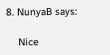8. NunyaB says:

    Nice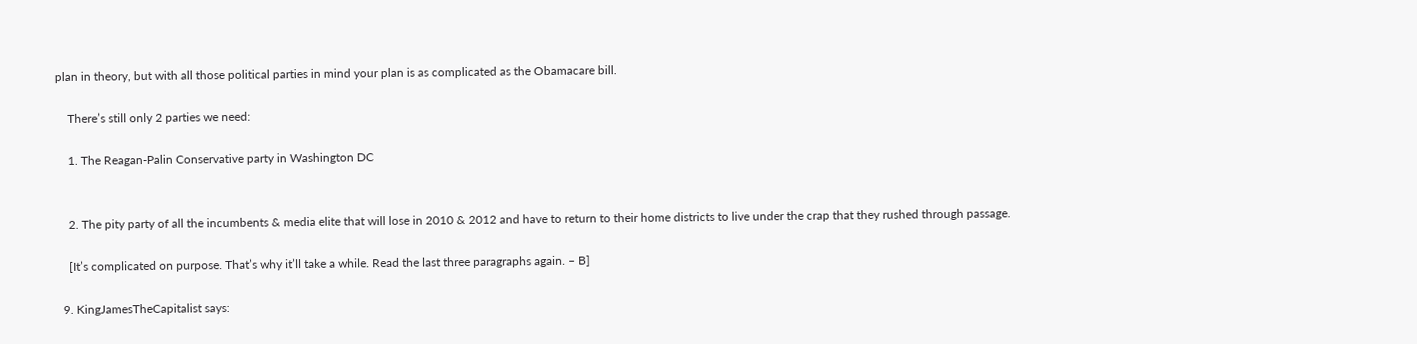plan in theory, but with all those political parties in mind your plan is as complicated as the Obamacare bill.

    There’s still only 2 parties we need:

    1. The Reagan-Palin Conservative party in Washington DC


    2. The pity party of all the incumbents & media elite that will lose in 2010 & 2012 and have to return to their home districts to live under the crap that they rushed through passage.

    [It’s complicated on purpose. That’s why it’ll take a while. Read the last three paragraphs again. – B]

  9. KingJamesTheCapitalist says: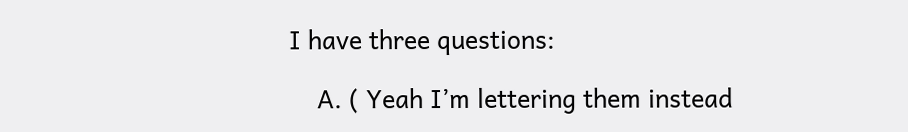I have three questions:

    A. ( Yeah I’m lettering them instead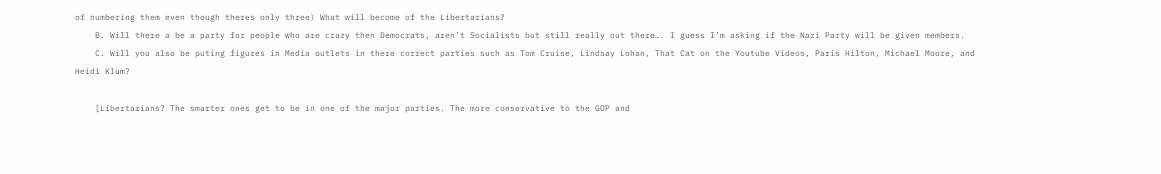of numbering them even though theres only three) What will become of the Libertarians?
    B. Will there a be a party for people who are crazy then Democrats, aren’t Socialists but still really out there…. I guess I’m asking if the Nazi Party will be given members.
    C. Will you also be puting figures in Media outlets in there correct parties such as Tom Cruise, Lindsay Lohan, That Cat on the Youtube Videos, Paris Hilton, Michael Moore, and Heidi Klum?

    [Libertarians? The smarter ones get to be in one of the major parties. The more conservative to the GOP and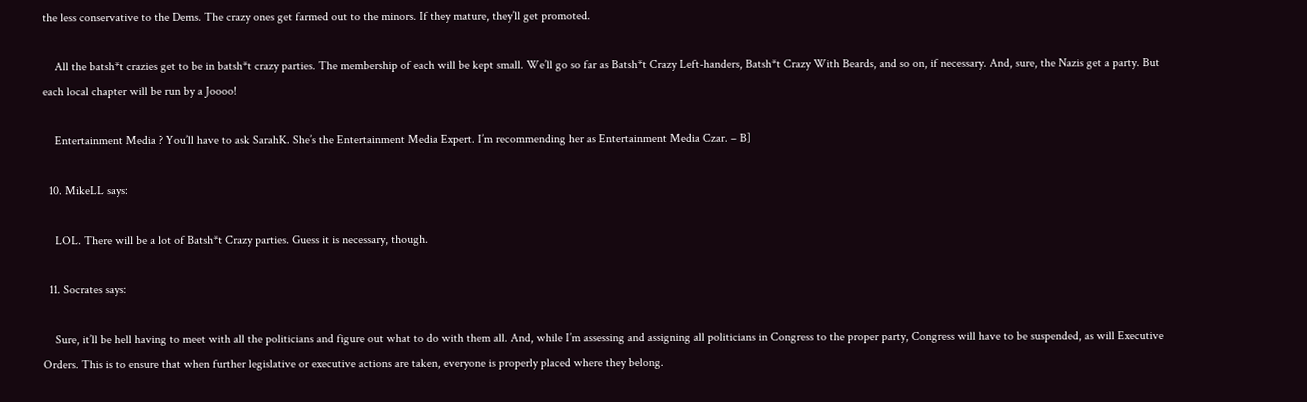the less conservative to the Dems. The crazy ones get farmed out to the minors. If they mature, they’ll get promoted.

    All the batsh*t crazies get to be in batsh*t crazy parties. The membership of each will be kept small. We’ll go so far as Batsh*t Crazy Left-handers, Batsh*t Crazy With Beards, and so on, if necessary. And, sure, the Nazis get a party. But each local chapter will be run by a Joooo!

    Entertainment Media ? You’ll have to ask SarahK. She’s the Entertainment Media Expert. I’m recommending her as Entertainment Media Czar. – B]

  10. MikeLL says:

    LOL. There will be a lot of Batsh*t Crazy parties. Guess it is necessary, though.

  11. Socrates says:

    Sure, it’ll be hell having to meet with all the politicians and figure out what to do with them all. And, while I’m assessing and assigning all politicians in Congress to the proper party, Congress will have to be suspended, as will Executive Orders. This is to ensure that when further legislative or executive actions are taken, everyone is properly placed where they belong.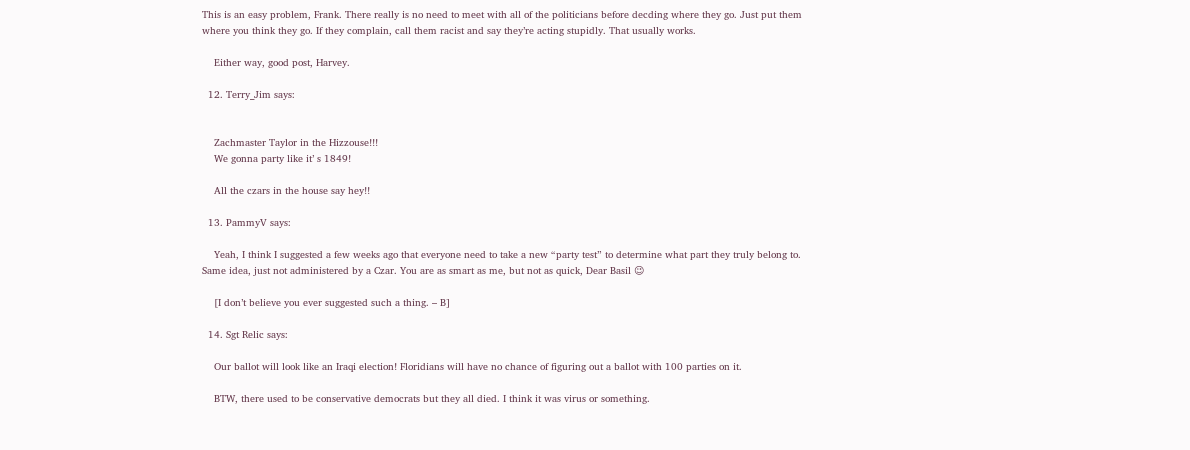This is an easy problem, Frank. There really is no need to meet with all of the politicians before decding where they go. Just put them where you think they go. If they complain, call them racist and say they’re acting stupidly. That usually works.

    Either way, good post, Harvey.

  12. Terry_Jim says:


    Zachmaster Taylor in the Hizzouse!!!
    We gonna party like it’ s 1849!

    All the czars in the house say hey!!

  13. PammyV says:

    Yeah, I think I suggested a few weeks ago that everyone need to take a new “party test” to determine what part they truly belong to. Same idea, just not administered by a Czar. You are as smart as me, but not as quick, Dear Basil 😉

    [I don’t believe you ever suggested such a thing. – B]

  14. Sgt Relic says:

    Our ballot will look like an Iraqi election! Floridians will have no chance of figuring out a ballot with 100 parties on it.

    BTW, there used to be conservative democrats but they all died. I think it was virus or something.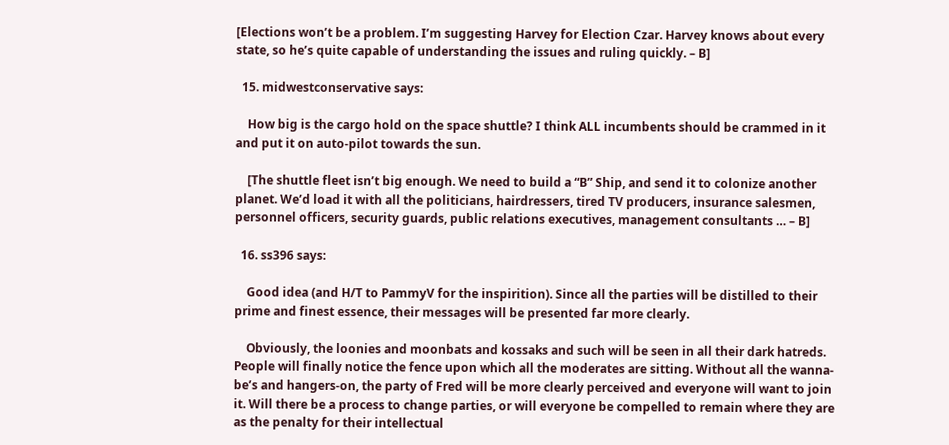[Elections won’t be a problem. I’m suggesting Harvey for Election Czar. Harvey knows about every state, so he’s quite capable of understanding the issues and ruling quickly. – B]

  15. midwestconservative says:

    How big is the cargo hold on the space shuttle? I think ALL incumbents should be crammed in it and put it on auto-pilot towards the sun.

    [The shuttle fleet isn’t big enough. We need to build a “B” Ship, and send it to colonize another planet. We’d load it with all the politicians, hairdressers, tired TV producers, insurance salesmen, personnel officers, security guards, public relations executives, management consultants … – B]

  16. ss396 says:

    Good idea (and H/T to PammyV for the inspirition). Since all the parties will be distilled to their prime and finest essence, their messages will be presented far more clearly.

    Obviously, the loonies and moonbats and kossaks and such will be seen in all their dark hatreds. People will finally notice the fence upon which all the moderates are sitting. Without all the wanna-be’s and hangers-on, the party of Fred will be more clearly perceived and everyone will want to join it. Will there be a process to change parties, or will everyone be compelled to remain where they are as the penalty for their intellectual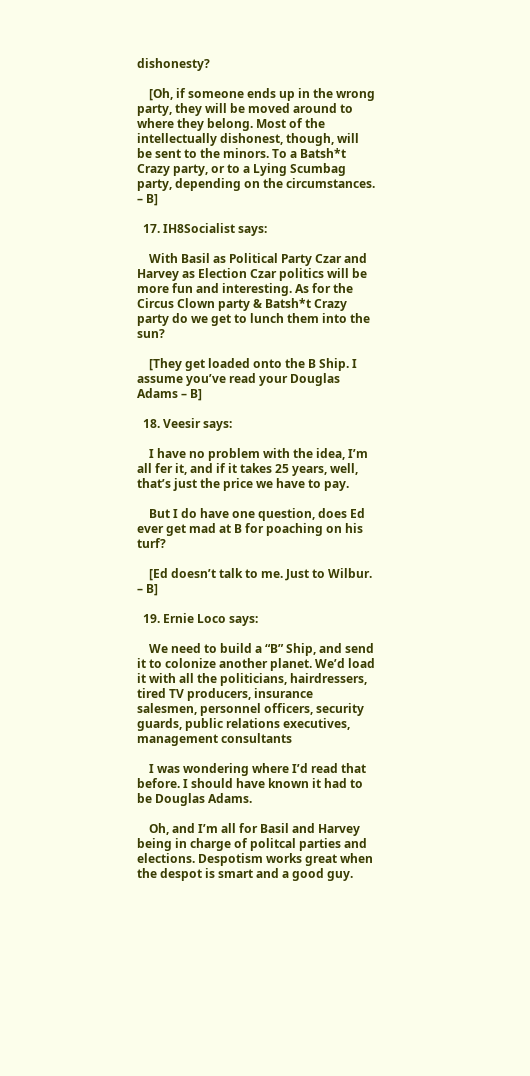dishonesty?

    [Oh, if someone ends up in the wrong party, they will be moved around to where they belong. Most of the intellectually dishonest, though, will be sent to the minors. To a Batsh*t Crazy party, or to a Lying Scumbag party, depending on the circumstances. – B]

  17. IH8Socialist says:

    With Basil as Political Party Czar and Harvey as Election Czar politics will be more fun and interesting. As for the Circus Clown party & Batsh*t Crazy party do we get to lunch them into the sun?

    [They get loaded onto the B Ship. I assume you’ve read your Douglas Adams – B]

  18. Veesir says:

    I have no problem with the idea, I’m all fer it, and if it takes 25 years, well, that’s just the price we have to pay.

    But I do have one question, does Ed ever get mad at B for poaching on his turf?

    [Ed doesn’t talk to me. Just to Wilbur. – B]

  19. Ernie Loco says:

    We need to build a “B” Ship, and send it to colonize another planet. We’d load it with all the politicians, hairdressers, tired TV producers, insurance salesmen, personnel officers, security guards, public relations executives, management consultants

    I was wondering where I’d read that before. I should have known it had to be Douglas Adams.

    Oh, and I’m all for Basil and Harvey being in charge of politcal parties and elections. Despotism works great when the despot is smart and a good guy.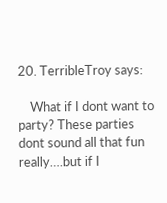20. TerribleTroy says:

    What if I dont want to party? These parties dont sound all that fun really….but if I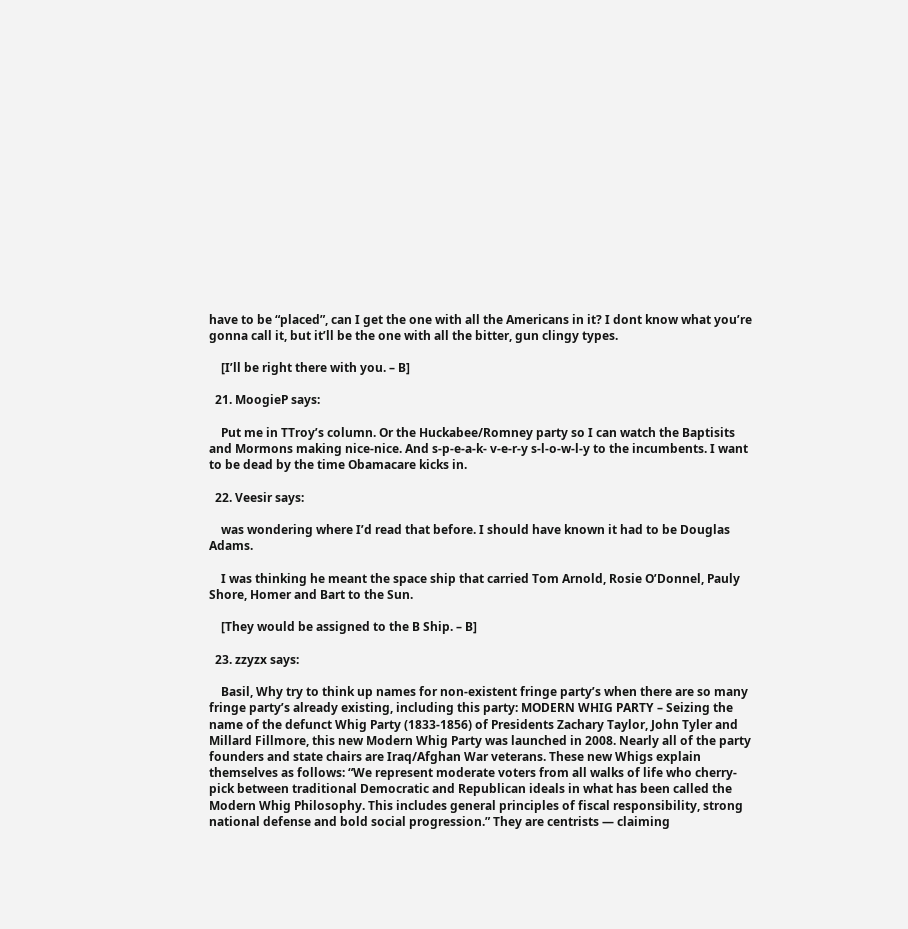have to be “placed”, can I get the one with all the Americans in it? I dont know what you’re gonna call it, but it’ll be the one with all the bitter, gun clingy types.

    [I’ll be right there with you. – B]

  21. MoogieP says:

    Put me in TTroy’s column. Or the Huckabee/Romney party so I can watch the Baptisits and Mormons making nice-nice. And s-p-e-a-k- v-e-r-y s-l-o-w-l-y to the incumbents. I want to be dead by the time Obamacare kicks in.

  22. Veesir says:

    was wondering where I’d read that before. I should have known it had to be Douglas Adams.

    I was thinking he meant the space ship that carried Tom Arnold, Rosie O’Donnel, Pauly Shore, Homer and Bart to the Sun.

    [They would be assigned to the B Ship. – B]

  23. zzyzx says:

    Basil, Why try to think up names for non-existent fringe party’s when there are so many fringe party’s already existing, including this party: MODERN WHIG PARTY – Seizing the name of the defunct Whig Party (1833-1856) of Presidents Zachary Taylor, John Tyler and Millard Fillmore, this new Modern Whig Party was launched in 2008. Nearly all of the party founders and state chairs are Iraq/Afghan War veterans. These new Whigs explain themselves as follows: “We represent moderate voters from all walks of life who cherry-pick between traditional Democratic and Republican ideals in what has been called the Modern Whig Philosophy. This includes general principles of fiscal responsibility, strong national defense and bold social progression.” They are centrists — claiming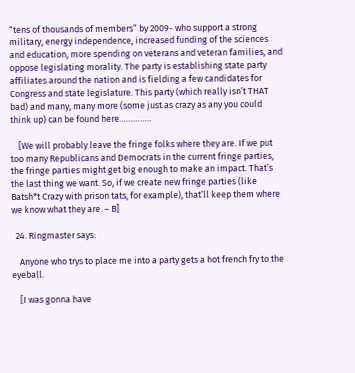“tens of thousands of members” by 2009- who support a strong military, energy independence, increased funding of the sciences and education, more spending on veterans and veteran families, and oppose legislating morality. The party is establishing state party affiliates around the nation and is fielding a few candidates for Congress and state legislature. This party (which really isn’t THAT bad) and many, many more (some just as crazy as any you could think up) can be found here…………..

    [We will probably leave the fringe folks where they are. If we put too many Republicans and Democrats in the current fringe parties, the fringe parties might get big enough to make an impact. That’s the last thing we want. So, if we create new fringe parties (like Batsh*t Crazy with prison tats, for example), that’ll keep them where we know what they are. – B]

  24. Ringmaster says:

    Anyone who trys to place me into a party gets a hot french fry to the eyeball.

    [I was gonna have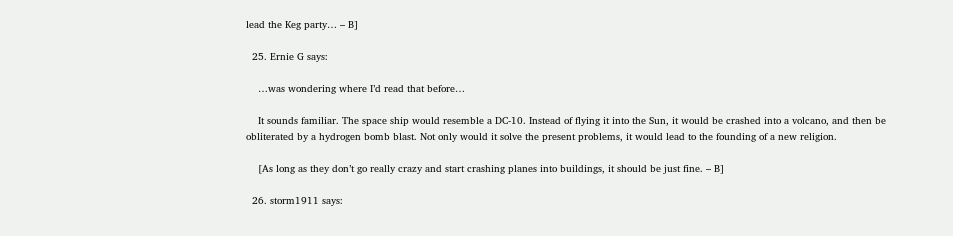lead the Keg party… – B]

  25. Ernie G says:

    …was wondering where I’d read that before…

    It sounds familiar. The space ship would resemble a DC-10. Instead of flying it into the Sun, it would be crashed into a volcano, and then be obliterated by a hydrogen bomb blast. Not only would it solve the present problems, it would lead to the founding of a new religion.

    [As long as they don’t go really crazy and start crashing planes into buildings, it should be just fine. – B]

  26. storm1911 says: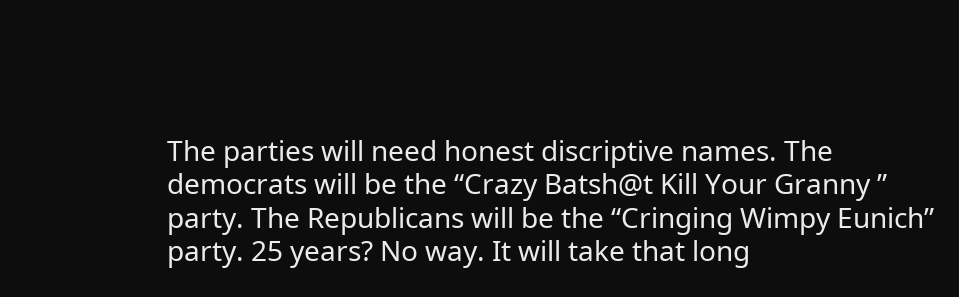The parties will need honest discriptive names. The democrats will be the “Crazy Batsh@t Kill Your Granny ” party. The Republicans will be the “Cringing Wimpy Eunich” party. 25 years? No way. It will take that long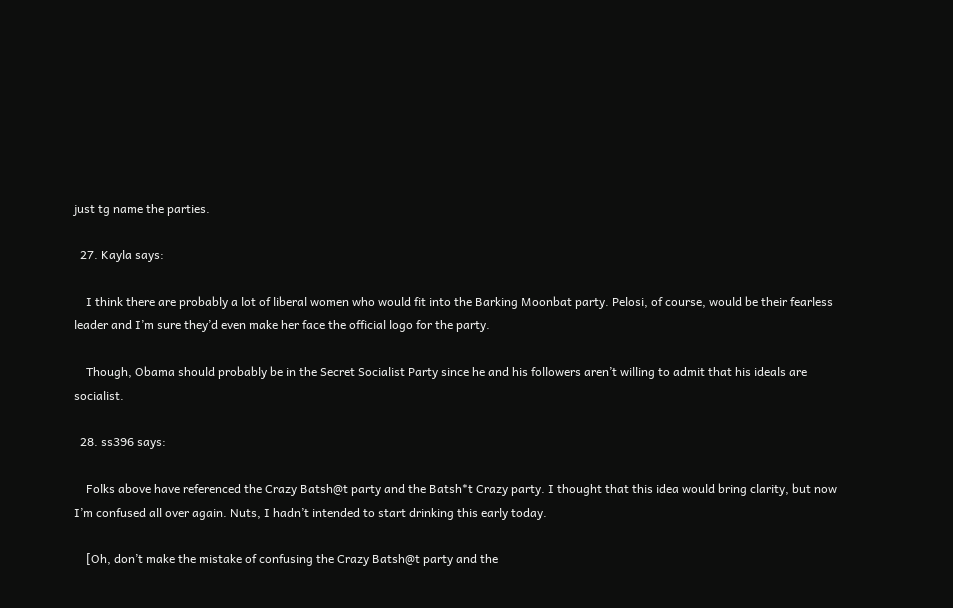just tg name the parties.

  27. Kayla says:

    I think there are probably a lot of liberal women who would fit into the Barking Moonbat party. Pelosi, of course, would be their fearless leader and I’m sure they’d even make her face the official logo for the party.

    Though, Obama should probably be in the Secret Socialist Party since he and his followers aren’t willing to admit that his ideals are socialist.

  28. ss396 says:

    Folks above have referenced the Crazy Batsh@t party and the Batsh*t Crazy party. I thought that this idea would bring clarity, but now I’m confused all over again. Nuts, I hadn’t intended to start drinking this early today.

    [Oh, don’t make the mistake of confusing the Crazy Batsh@t party and the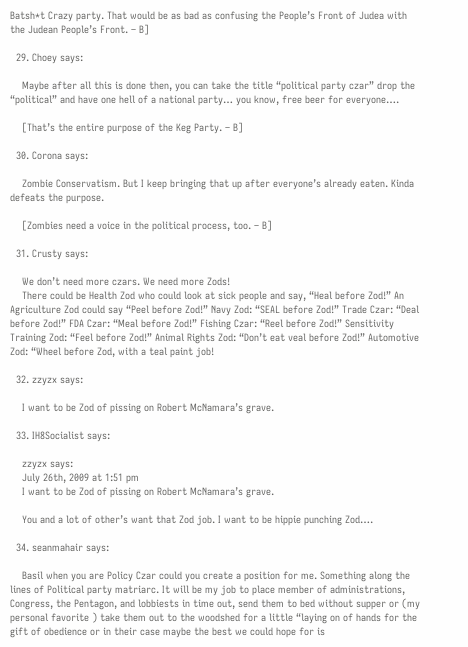Batsh*t Crazy party. That would be as bad as confusing the People’s Front of Judea with the Judean People’s Front. – B]

  29. Choey says:

    Maybe after all this is done then, you can take the title “political party czar” drop the “political” and have one hell of a national party… you know, free beer for everyone….

    [That’s the entire purpose of the Keg Party. – B]

  30. Corona says:

    Zombie Conservatism. But I keep bringing that up after everyone’s already eaten. Kinda defeats the purpose.

    [Zombies need a voice in the political process, too. – B]

  31. Crusty says:

    We don’t need more czars. We need more Zods!
    There could be Health Zod who could look at sick people and say, “Heal before Zod!” An Agriculture Zod could say “Peel before Zod!” Navy Zod: “SEAL before Zod!” Trade Czar: “Deal before Zod!” FDA Czar: “Meal before Zod!” Fishing Czar: “Reel before Zod!” Sensitivity Training Zod: “Feel before Zod!” Animal Rights Zod: “Don’t eat veal before Zod!” Automotive Zod: “Wheel before Zod, with a teal paint job!

  32. zzyzx says:

    I want to be Zod of pissing on Robert McNamara’s grave.

  33. IH8Socialist says:

    zzyzx says:
    July 26th, 2009 at 1:51 pm
    I want to be Zod of pissing on Robert McNamara’s grave.

    You and a lot of other’s want that Zod job. I want to be hippie punching Zod….

  34. seanmahair says:

    Basil when you are Policy Czar could you create a position for me. Something along the lines of Political party matriarc. It will be my job to place member of administrations, Congress, the Pentagon, and lobbiests in time out, send them to bed without supper or (my personal favorite ) take them out to the woodshed for a little “laying on of hands for the gift of obedience or in their case maybe the best we could hope for is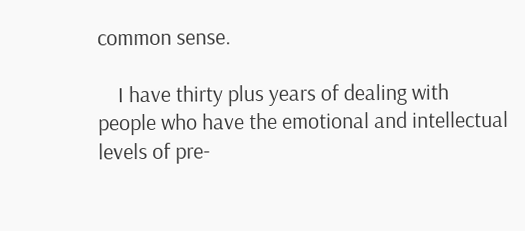common sense.

    I have thirty plus years of dealing with people who have the emotional and intellectual levels of pre-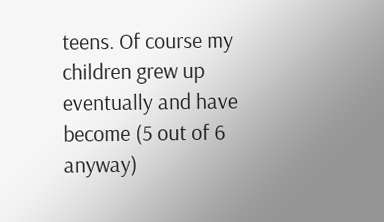teens. Of course my children grew up eventually and have become (5 out of 6 anyway)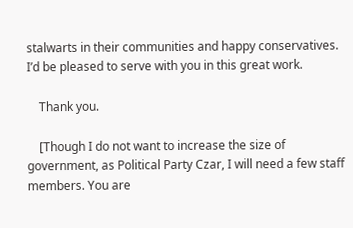stalwarts in their communities and happy conservatives. I’d be pleased to serve with you in this great work.

    Thank you.

    [Though I do not want to increase the size of government, as Political Party Czar, I will need a few staff members. You are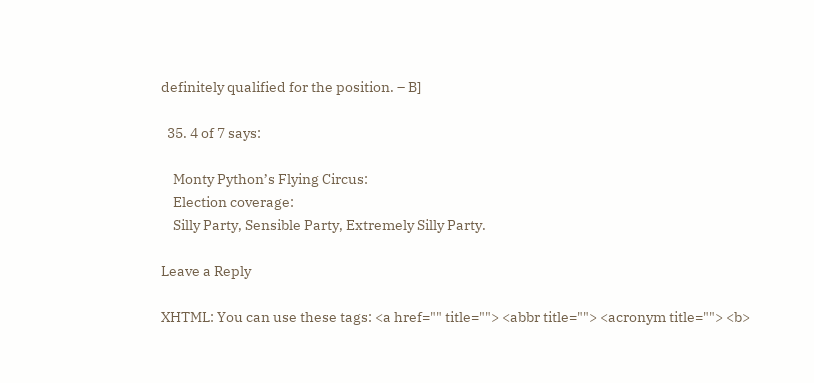definitely qualified for the position. – B]

  35. 4 of 7 says:

    Monty Python’s Flying Circus:
    Election coverage:
    Silly Party, Sensible Party, Extremely Silly Party.

Leave a Reply

XHTML: You can use these tags: <a href="" title=""> <abbr title=""> <acronym title=""> <b>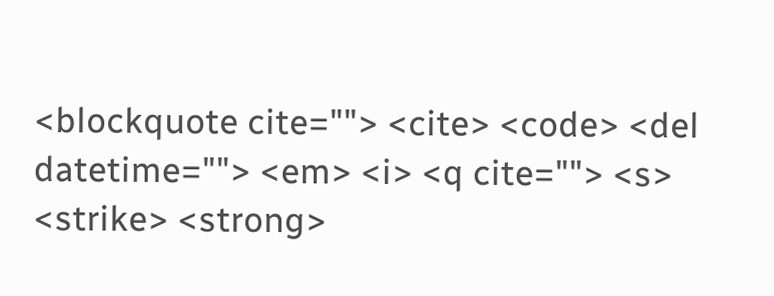<blockquote cite=""> <cite> <code> <del datetime=""> <em> <i> <q cite=""> <s> <strike> <strong>